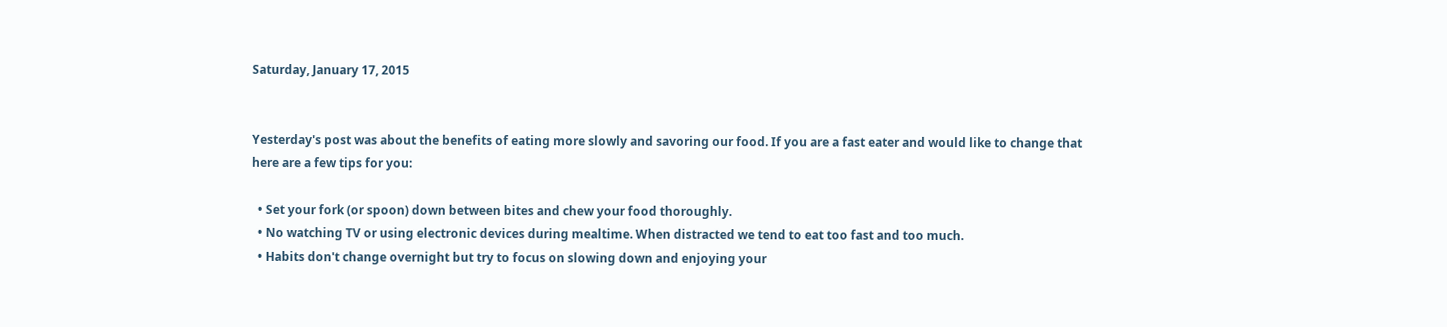Saturday, January 17, 2015


Yesterday's post was about the benefits of eating more slowly and savoring our food. If you are a fast eater and would like to change that here are a few tips for you:

  • Set your fork (or spoon) down between bites and chew your food thoroughly.
  • No watching TV or using electronic devices during mealtime. When distracted we tend to eat too fast and too much.
  • Habits don't change overnight but try to focus on slowing down and enjoying your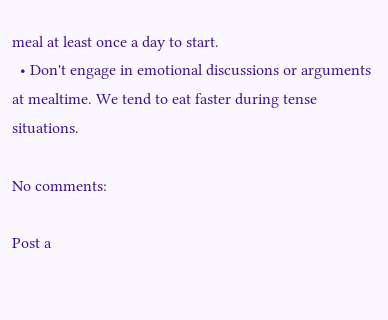meal at least once a day to start.
  • Don't engage in emotional discussions or arguments at mealtime. We tend to eat faster during tense situations.

No comments:

Post a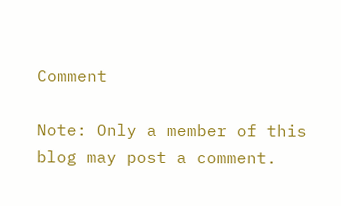Comment

Note: Only a member of this blog may post a comment.